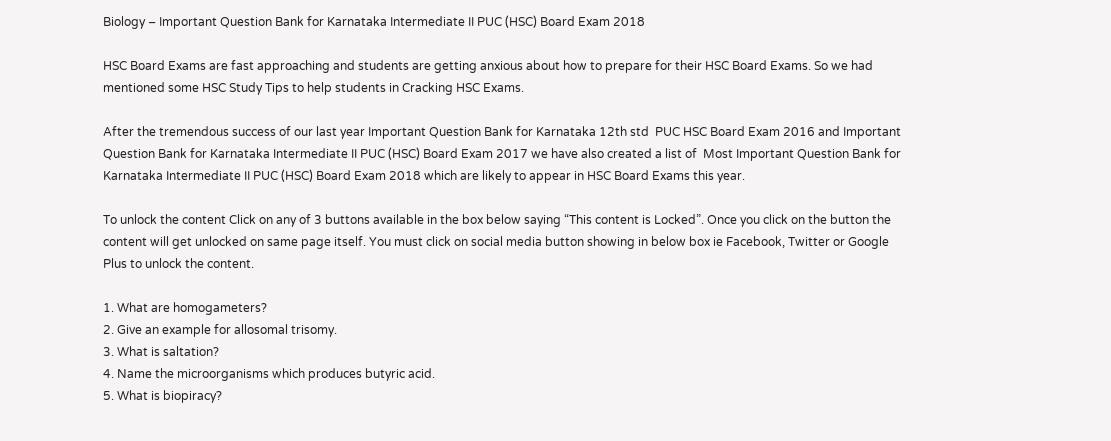Biology – Important Question Bank for Karnataka Intermediate II PUC (HSC) Board Exam 2018

HSC Board Exams are fast approaching and students are getting anxious about how to prepare for their HSC Board Exams. So we had mentioned some HSC Study Tips to help students in Cracking HSC Exams.

After the tremendous success of our last year Important Question Bank for Karnataka 12th std  PUC HSC Board Exam 2016 and Important Question Bank for Karnataka Intermediate II PUC (HSC) Board Exam 2017 we have also created a list of  Most Important Question Bank for Karnataka Intermediate II PUC (HSC) Board Exam 2018 which are likely to appear in HSC Board Exams this year.

To unlock the content Click on any of 3 buttons available in the box below saying “This content is Locked”. Once you click on the button the content will get unlocked on same page itself. You must click on social media button showing in below box ie Facebook, Twitter or Google Plus to unlock the content.

1. What are homogameters?
2. Give an example for allosomal trisomy.
3. What is saltation?
4. Name the microorganisms which produces butyric acid.
5. What is biopiracy?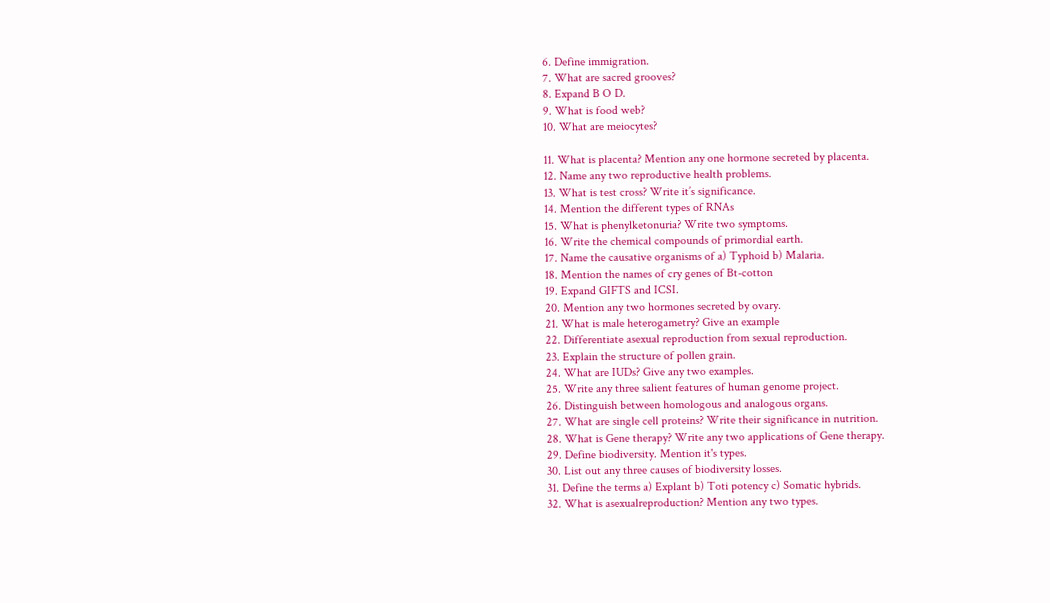6. Define immigration.
7. What are sacred grooves?
8. Expand B O D.
9. What is food web?
10. What are meiocytes?

11. What is placenta? Mention any one hormone secreted by placenta.
12. Name any two reproductive health problems.
13. What is test cross? Write it’s significance.
14. Mention the different types of RNAs
15. What is phenylketonuria? Write two symptoms.
16. Write the chemical compounds of primordial earth.
17. Name the causative organisms of a) Typhoid b) Malaria.
18. Mention the names of cry genes of Bt-cotton
19. Expand GIFTS and ICSI.
20. Mention any two hormones secreted by ovary.
21. What is male heterogametry? Give an example
22. Differentiate asexual reproduction from sexual reproduction.
23. Explain the structure of pollen grain.
24. What are IUDs? Give any two examples.
25. Write any three salient features of human genome project.
26. Distinguish between homologous and analogous organs.
27. What are single cell proteins? Write their significance in nutrition.
28. What is Gene therapy? Write any two applications of Gene therapy.
29. Define biodiversity. Mention it's types.
30. List out any three causes of biodiversity losses.
31. Define the terms a) Explant b) Toti potency c) Somatic hybrids.
32. What is asexualreproduction? Mention any two types.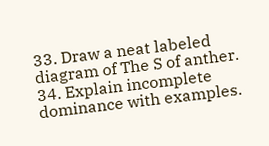33. Draw a neat labeled diagram of The S of anther.
34. Explain incomplete dominance with examples.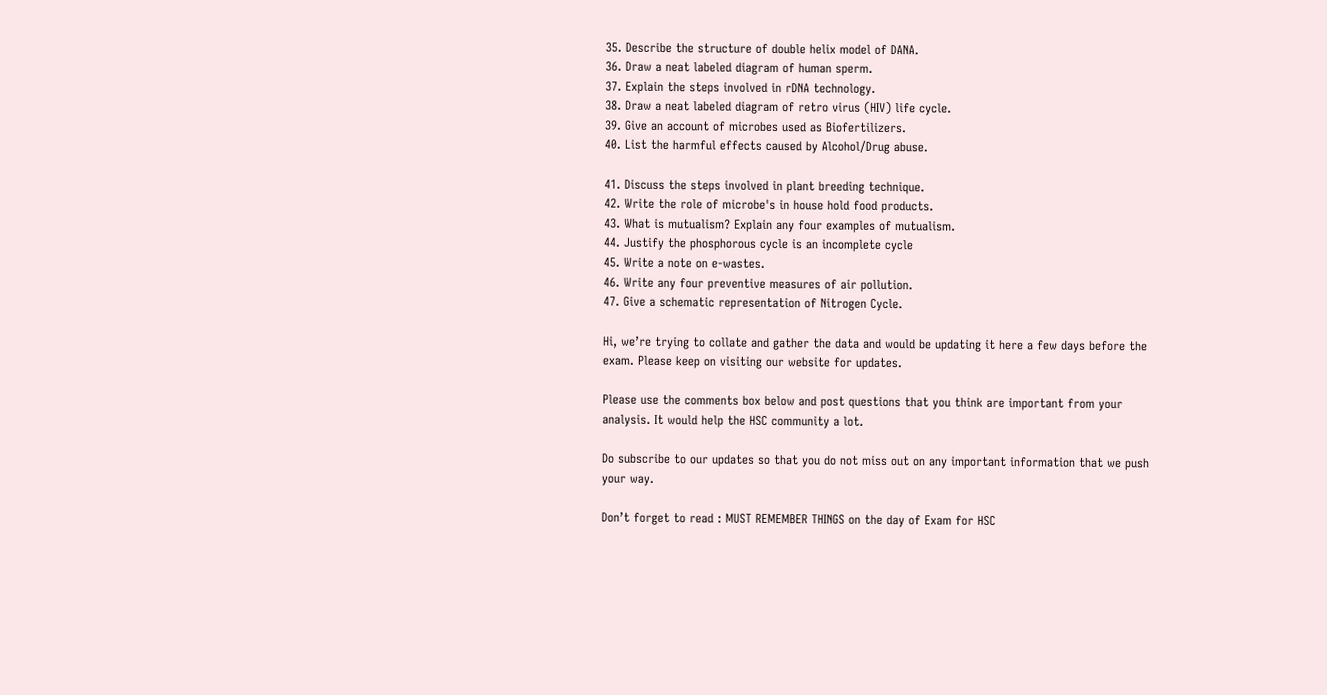35. Describe the structure of double helix model of DANA.
36. Draw a neat labeled diagram of human sperm.
37. Explain the steps involved in rDNA technology.
38. Draw a neat labeled diagram of retro virus (HIV) life cycle.
39. Give an account of microbes used as Biofertilizers.
40. List the harmful effects caused by Alcohol/Drug abuse.

41. Discuss the steps involved in plant breeding technique.
42. Write the role of microbe's in house hold food products.
43. What is mutualism? Explain any four examples of mutualism.
44. Justify the phosphorous cycle is an incomplete cycle
45. Write a note on e-wastes.
46. Write any four preventive measures of air pollution.
47. Give a schematic representation of Nitrogen Cycle.

Hi, we’re trying to collate and gather the data and would be updating it here a few days before the exam. Please keep on visiting our website for updates.

Please use the comments box below and post questions that you think are important from your analysis. It would help the HSC community a lot.

Do subscribe to our updates so that you do not miss out on any important information that we push your way.

Don’t forget to read : MUST REMEMBER THINGS on the day of Exam for HSC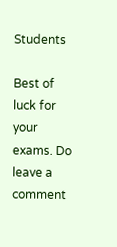Students

Best of luck for your exams. Do leave a comment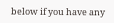below if you have any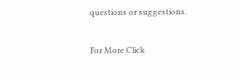questions or suggestions.

For More Click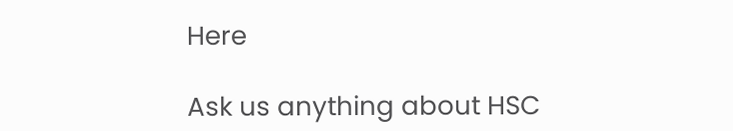Here

Ask us anything about HSC